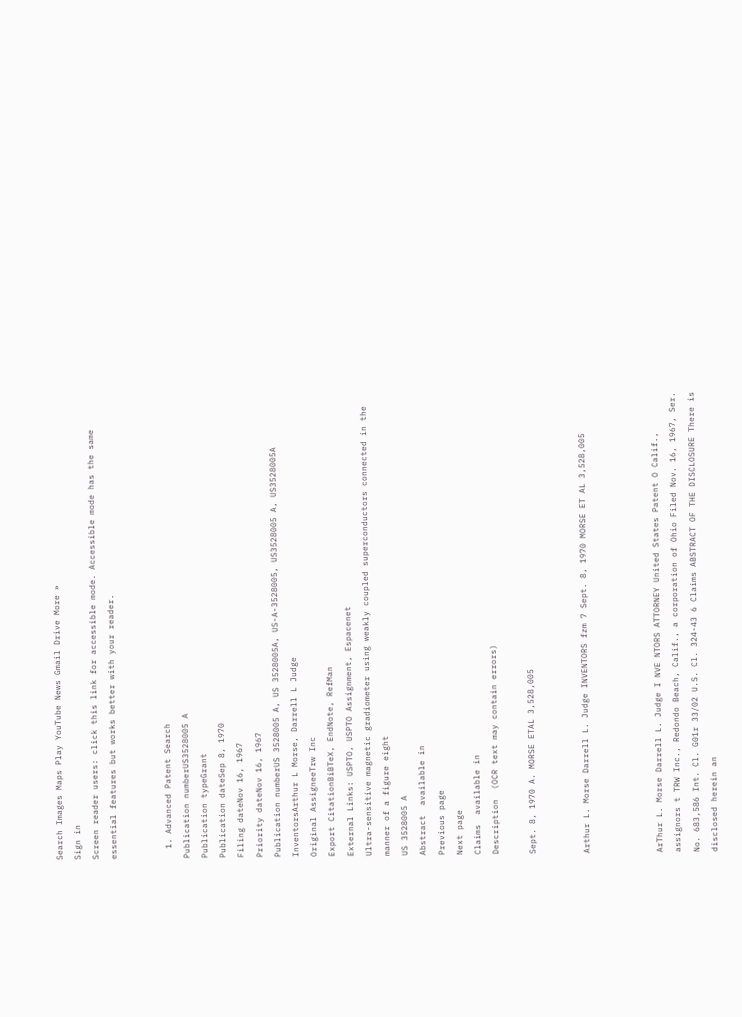Search Images Maps Play YouTube News Gmail Drive More »
Sign in
Screen reader users: click this link for accessible mode. Accessible mode has the same essential features but works better with your reader.


  1. Advanced Patent Search
Publication numberUS3528005 A
Publication typeGrant
Publication dateSep 8, 1970
Filing dateNov 16, 1967
Priority dateNov 16, 1967
Publication numberUS 3528005 A, US 3528005A, US-A-3528005, US3528005 A, US3528005A
InventorsArthur L Morse, Darrell L Judge
Original AssigneeTrw Inc
Export CitationBiBTeX, EndNote, RefMan
External Links: USPTO, USPTO Assignment, Espacenet
Ultra-sensitive magnetic gradiometer using weakly coupled superconductors connected in the manner of a figure eight
US 3528005 A
Abstract  available in
Previous page
Next page
Claims  available in
Description  (OCR text may contain errors)

Sept. 8, 1970 A. MORSE ETAL 3,528,005


Arthur L. Morse Darrell L. Judge INVENTORS fzm 7 Sept. 8, 1970 MORSE ET AL 3,528,005



ArThur L. Morse Darrell L. Judge I NVE NTORS ATTORNEY United States Patent O Calif., assignors t TRW Inc., Redondo Beach, Calif., a corporation of Ohio Filed Nov. 16, 1967, Ser. No. 683,586 Int. Cl. G01r 33/02 U.S. Cl. 324-43 6 Claims ABSTRACT OF THE DISCLOSURE There is disclosed herein an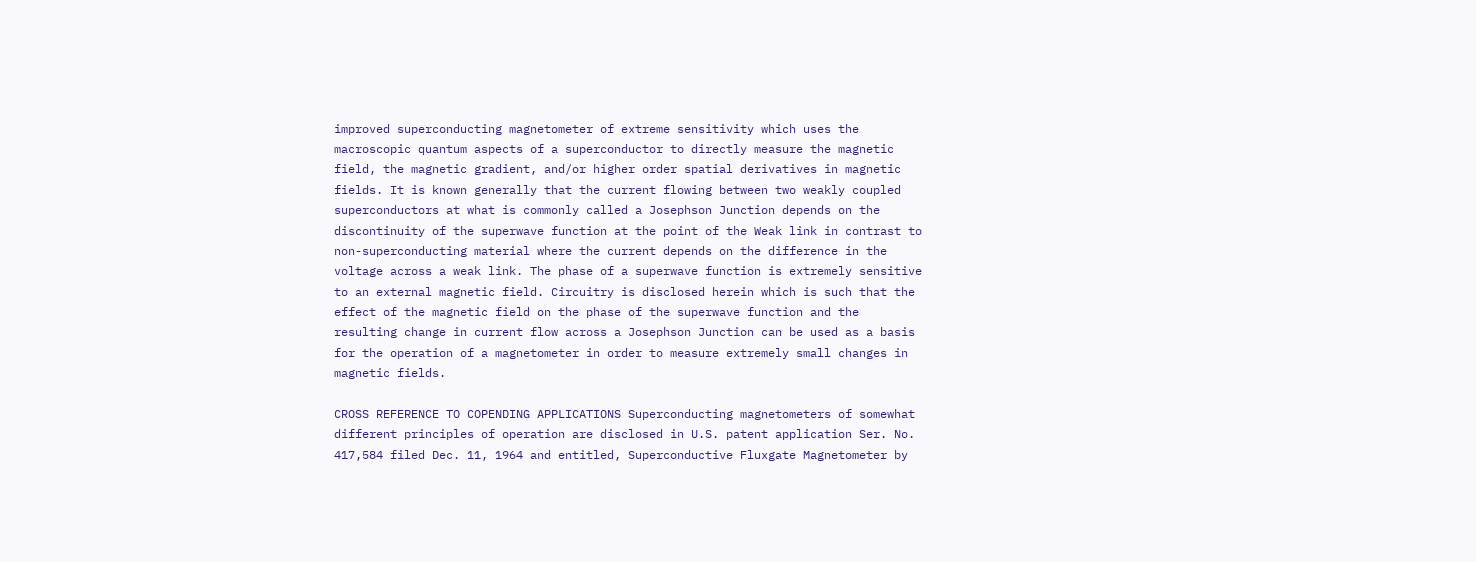improved superconducting magnetometer of extreme sensitivity which uses the macroscopic quantum aspects of a superconductor to directly measure the magnetic field, the magnetic gradient, and/or higher order spatial derivatives in magnetic fields. It is known generally that the current flowing between two weakly coupled superconductors at what is commonly called a Josephson Junction depends on the discontinuity of the superwave function at the point of the Weak link in contrast to non-superconducting material where the current depends on the difference in the voltage across a weak link. The phase of a superwave function is extremely sensitive to an external magnetic field. Circuitry is disclosed herein which is such that the effect of the magnetic field on the phase of the superwave function and the resulting change in current flow across a Josephson Junction can be used as a basis for the operation of a magnetometer in order to measure extremely small changes in magnetic fields.

CROSS REFERENCE TO COPENDING APPLICATIONS Superconducting magnetometers of somewhat different principles of operation are disclosed in U.S. patent application Ser. No. 417,584 filed Dec. 11, 1964 and entitled, Superconductive Fluxgate Magnetometer by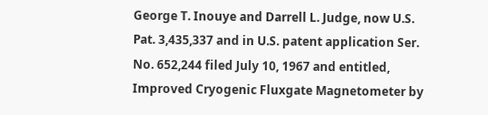George T. Inouye and Darrell L. Judge, now U.S. Pat. 3,435,337 and in U.S. patent application Ser. No. 652,244 filed July 10, 1967 and entitled, Improved Cryogenic Fluxgate Magnetometer by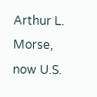Arthur L. Morse, now U.S.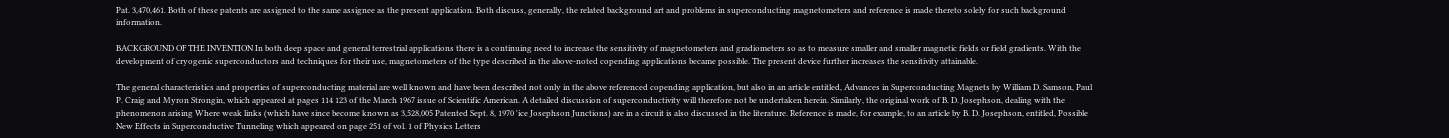Pat. 3,470,461. Both of these patents are assigned to the same assignee as the present application. Both discuss, generally, the related background art and problems in superconducting magnetometers and reference is made thereto solely for such background information.

BACKGROUND OF THE INVENTION In both deep space and general terrestrial applications there is a continuing need to increase the sensitivity of magnetometers and gradiometers so as to measure smaller and smaller magnetic fields or field gradients. With the development of cryogenic superconductors and techniques for their use, magnetometers of the type described in the above-noted copending applications became possible. The present device further increases the sensitivity attainable.

The general characteristics and properties of superconducting material are well known and have been described not only in the above referenced copending application, but also in an article entitled, Advances in Superconducting Magnets by William D. Samson, Paul P. Craig and Myron Strongin, which appeared at pages 114 123 of the March 1967 issue of Scientific American. A detailed discussion of superconductivity will therefore not be undertaken herein. Similarly, the original work of B. D. Josephson, dealing with the phenomenon arising Where weak links (which have since become known as 3,528,005 Patented Sept. 8, 1970 'ice Josephson Junctions) are in a circuit is also discussed in the literature. Reference is made, for example, to an article by B. D. Josephson, entitled, Possible New Effects in Superconductive Tunneling which appeared on page 251 of vol. 1 of Physics Letters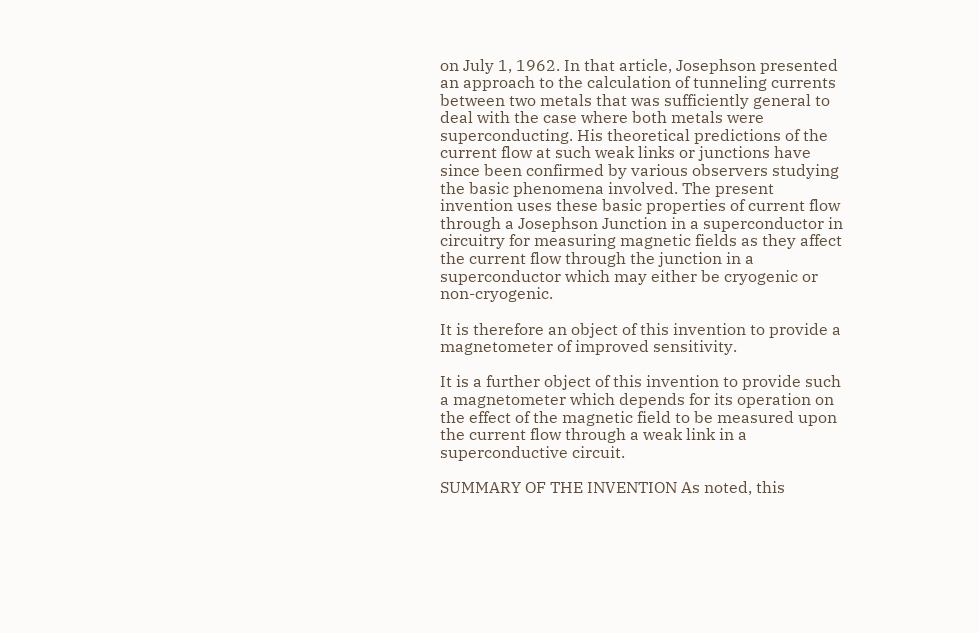on July 1, 1962. In that article, Josephson presented an approach to the calculation of tunneling currents between two metals that was sufficiently general to deal with the case where both metals were superconducting. His theoretical predictions of the current flow at such weak links or junctions have since been confirmed by various observers studying the basic phenomena involved. The present invention uses these basic properties of current flow through a Josephson Junction in a superconductor in circuitry for measuring magnetic fields as they affect the current flow through the junction in a superconductor which may either be cryogenic or non-cryogenic.

It is therefore an object of this invention to provide a magnetometer of improved sensitivity.

It is a further object of this invention to provide such a magnetometer which depends for its operation on the effect of the magnetic field to be measured upon the current flow through a weak link in a superconductive circuit.

SUMMARY OF THE INVENTION As noted, this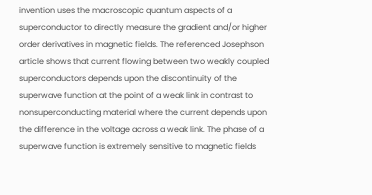invention uses the macroscopic quantum aspects of a superconductor to directly measure the gradient and/or higher order derivatives in magnetic fields. The referenced Josephson article shows that current flowing between two weakly coupled superconductors depends upon the discontinuity of the superwave function at the point of a weak link in contrast to nonsuperconducting material where the current depends upon the difference in the voltage across a weak link. The phase of a superwave function is extremely sensitive to magnetic fields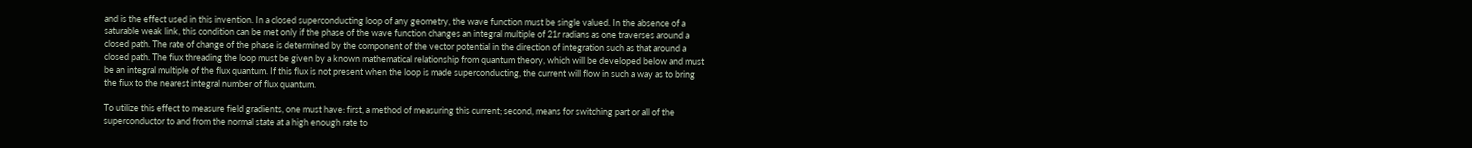and is the effect used in this invention. In a closed superconducting loop of any geometry, the wave function must be single valued. In the absence of a saturable weak link, this condition can be met only if the phase of the wave function changes an integral multiple of 21r radians as one traverses around a closed path. The rate of change of the phase is determined by the component of the vector potential in the direction of integration such as that around a closed path. The fiux threading the loop must be given by a known mathematical relationship from quantum theory, which will be developed below and must be an integral multiple of the flux quantum. If this flux is not present when the loop is made superconducting, the current will flow in such a way as to bring the fiux to the nearest integral number of flux quantum.

To utilize this effect to measure field gradients, one must have: first, a method of measuring this current; second, means for switching part or all of the superconductor to and from the normal state at a high enough rate to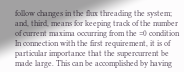follow changes in the flux threading the system; and, third, means for keeping track of the number of current maxima occurring from the =0 condition In connection with the first requirement, it is of particular importance that the supercurrent be made large. This can be accomplished by having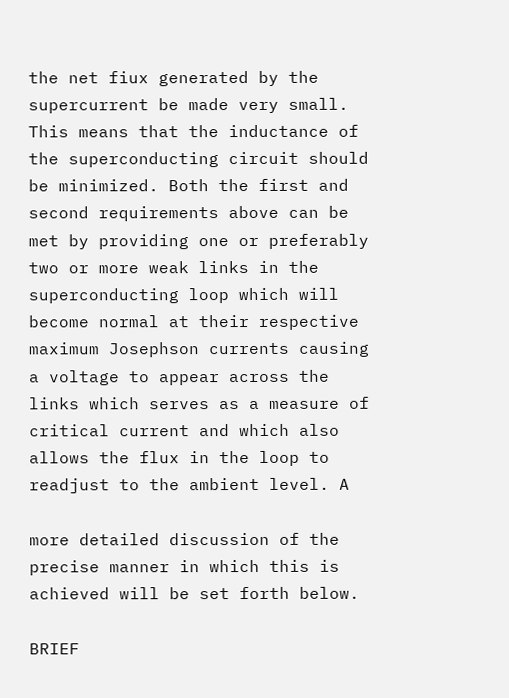the net fiux generated by the supercurrent be made very small. This means that the inductance of the superconducting circuit should be minimized. Both the first and second requirements above can be met by providing one or preferably two or more weak links in the superconducting loop which will become normal at their respective maximum Josephson currents causing a voltage to appear across the links which serves as a measure of critical current and which also allows the flux in the loop to readjust to the ambient level. A

more detailed discussion of the precise manner in which this is achieved will be set forth below.

BRIEF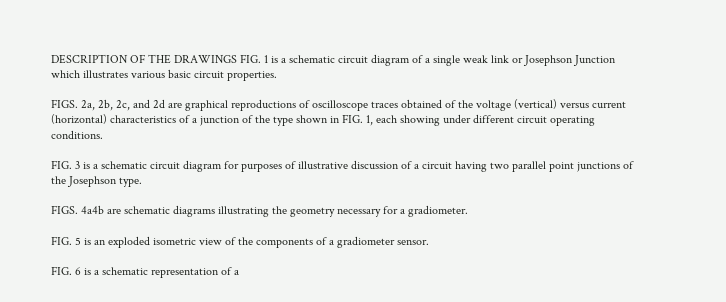DESCRIPTION OF THE DRAWINGS FIG. 1 is a schematic circuit diagram of a single weak link or Josephson Junction which illustrates various basic circuit properties.

FIGS. 2a, 2b, 2c, and 2d are graphical reproductions of oscilloscope traces obtained of the voltage (vertical) versus current (horizontal) characteristics of a junction of the type shown in FIG. 1, each showing under different circuit operating conditions.

FIG. 3 is a schematic circuit diagram for purposes of illustrative discussion of a circuit having two parallel point junctions of the Josephson type.

FIGS. 4a4b are schematic diagrams illustrating the geometry necessary for a gradiometer.

FIG. 5 is an exploded isometric view of the components of a gradiometer sensor.

FIG. 6 is a schematic representation of a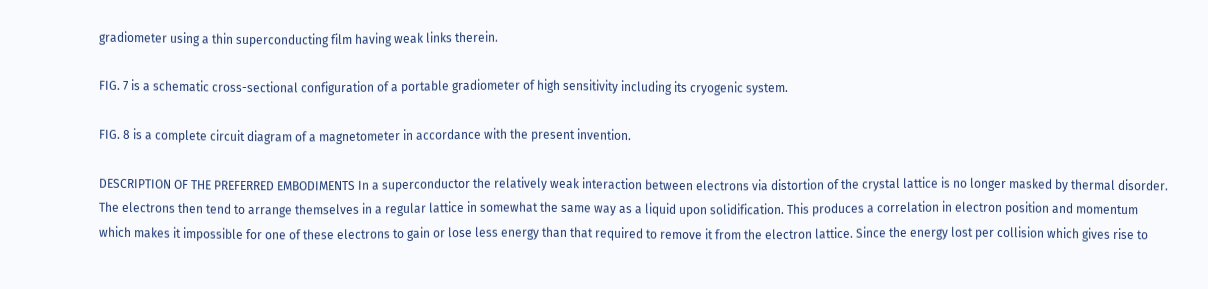gradiometer using a thin superconducting film having weak links therein.

FIG. 7 is a schematic cross-sectional configuration of a portable gradiometer of high sensitivity including its cryogenic system.

FIG. 8 is a complete circuit diagram of a magnetometer in accordance with the present invention.

DESCRIPTION OF THE PREFERRED EMBODIMENTS In a superconductor the relatively weak interaction between electrons via distortion of the crystal lattice is no longer masked by thermal disorder. The electrons then tend to arrange themselves in a regular lattice in somewhat the same way as a liquid upon solidification. This produces a correlation in electron position and momentum which makes it impossible for one of these electrons to gain or lose less energy than that required to remove it from the electron lattice. Since the energy lost per collision which gives rise to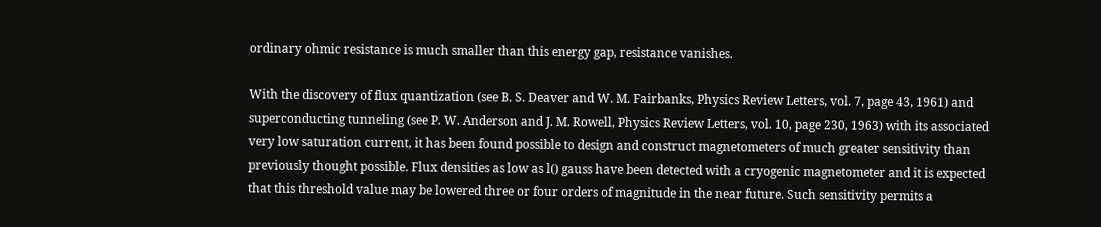ordinary ohmic resistance is much smaller than this energy gap, resistance vanishes.

With the discovery of flux quantization (see B. S. Deaver and W. M. Fairbanks, Physics Review Letters, vol. 7, page 43, 1961) and superconducting tunneling (see P. W. Anderson and J. M. Rowell, Physics Review Letters, vol. 10, page 230, 1963) with its associated very low saturation current, it has been found possible to design and construct magnetometers of much greater sensitivity than previously thought possible. Flux densities as low as l() gauss have been detected with a cryogenic magnetometer and it is expected that this threshold value may be lowered three or four orders of magnitude in the near future. Such sensitivity permits a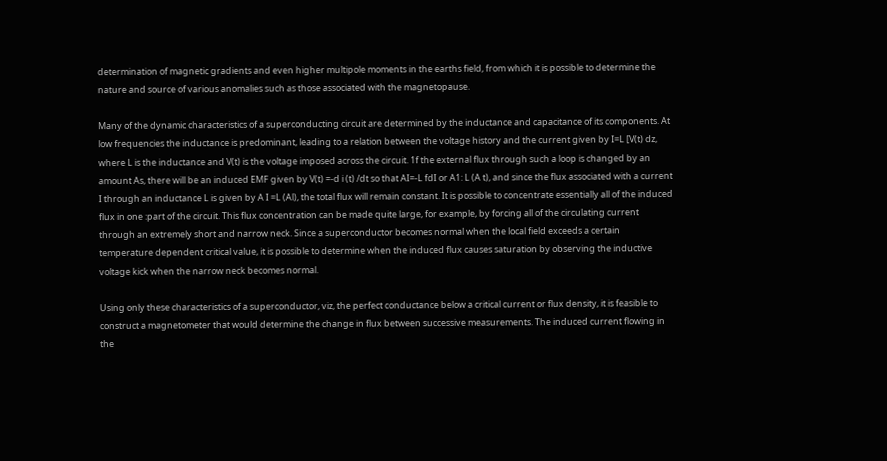determination of magnetic gradients and even higher multipole moments in the earths field, from which it is possible to determine the nature and source of various anomalies such as those associated with the magnetopause.

Many of the dynamic characteristics of a superconducting circuit are determined by the inductance and capacitance of its components. At low frequencies the inductance is predominant, leading to a relation between the voltage history and the current given by I=L [V(t) dz, where L is the inductance and V(t) is the voltage imposed across the circuit. 1f the external flux through such a loop is changed by an amount As, there will be an induced EMF given by V(t) =-d i (t) /dt so that AI=-L fdI or A1: L (A t), and since the flux associated with a current I through an inductance L is given by A I =L (Al), the total flux will remain constant. It is possible to concentrate essentially all of the induced flux in one :part of the circuit. This flux concentration can be made quite large, for example, by forcing all of the circulating current through an extremely short and narrow neck. Since a superconductor becomes normal when the local field exceeds a certain temperature dependent critical value, it is possible to determine when the induced flux causes saturation by observing the inductive voltage kick when the narrow neck becomes normal.

Using only these characteristics of a superconductor, viz, the perfect conductance below a critical current or flux density, it is feasible to construct a magnetometer that would determine the change in flux between successive measurements. The induced current flowing in the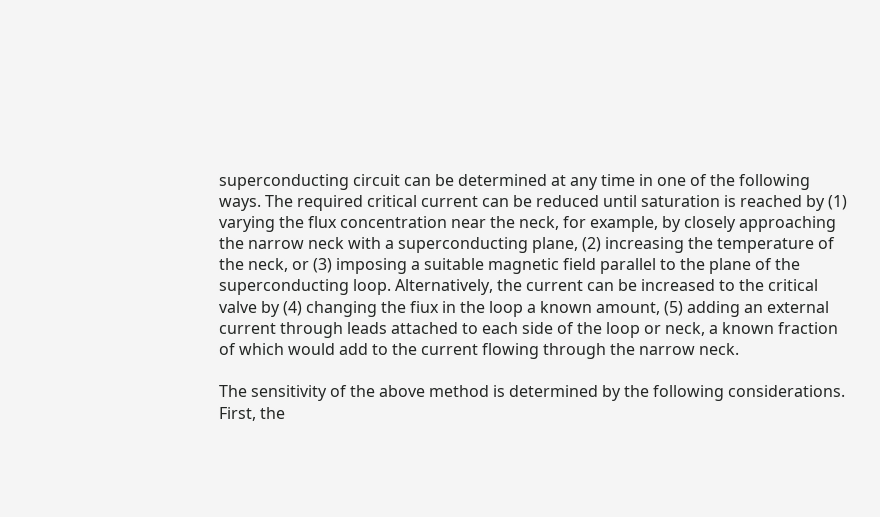superconducting circuit can be determined at any time in one of the following ways. The required critical current can be reduced until saturation is reached by (1) varying the flux concentration near the neck, for example, by closely approaching the narrow neck with a superconducting plane, (2) increasing the temperature of the neck, or (3) imposing a suitable magnetic field parallel to the plane of the superconducting loop. Alternatively, the current can be increased to the critical valve by (4) changing the fiux in the loop a known amount, (5) adding an external current through leads attached to each side of the loop or neck, a known fraction of which would add to the current flowing through the narrow neck.

The sensitivity of the above method is determined by the following considerations. First, the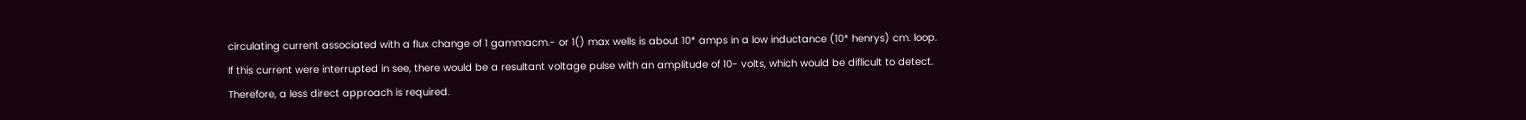circulating current associated with a flux change of 1 gammacm.- or 1() max wells is about 10* amps in a low inductance (10* henrys) cm. loop. If this current were interrupted in see, there would be a resultant voltage pulse with an amplitude of 10- volts, which would be diflicult to detect. Therefore, a less direct approach is required.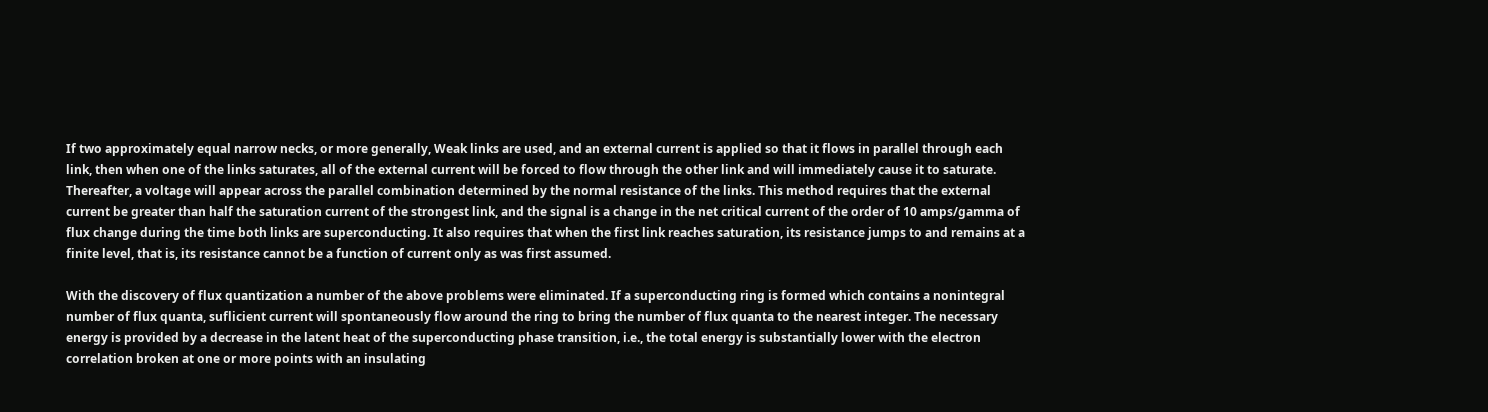If two approximately equal narrow necks, or more generally, Weak links are used, and an external current is applied so that it flows in parallel through each link, then when one of the links saturates, all of the external current will be forced to flow through the other link and will immediately cause it to saturate. Thereafter, a voltage will appear across the parallel combination determined by the normal resistance of the links. This method requires that the external current be greater than half the saturation current of the strongest link, and the signal is a change in the net critical current of the order of 10 amps/gamma of flux change during the time both links are superconducting. It also requires that when the first link reaches saturation, its resistance jumps to and remains at a finite level, that is, its resistance cannot be a function of current only as was first assumed.

With the discovery of flux quantization a number of the above problems were eliminated. If a superconducting ring is formed which contains a nonintegral number of flux quanta, suflicient current will spontaneously flow around the ring to bring the number of flux quanta to the nearest integer. The necessary energy is provided by a decrease in the latent heat of the superconducting phase transition, i.e., the total energy is substantially lower with the electron correlation broken at one or more points with an insulating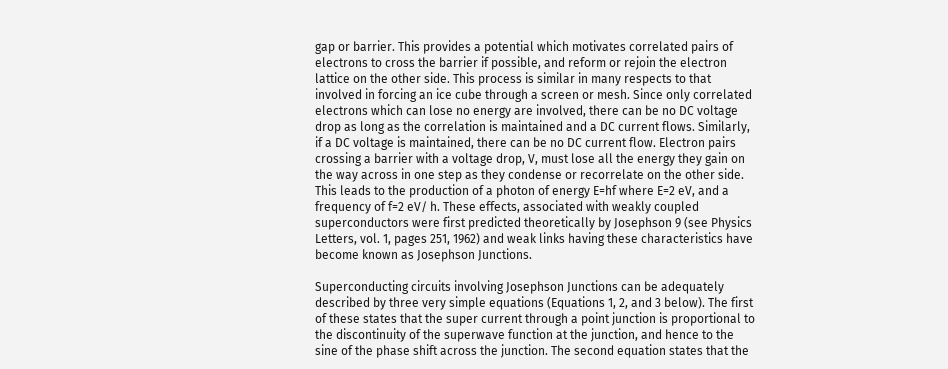gap or barrier. This provides a potential which motivates correlated pairs of electrons to cross the barrier if possible, and reform or rejoin the electron lattice on the other side. This process is similar in many respects to that involved in forcing an ice cube through a screen or mesh. Since only correlated electrons which can lose no energy are involved, there can be no DC voltage drop as long as the correlation is maintained and a DC current flows. Similarly, if a DC voltage is maintained, there can be no DC current flow. Electron pairs crossing a barrier with a voltage drop, V, must lose all the energy they gain on the way across in one step as they condense or recorrelate on the other side. This leads to the production of a photon of energy E=hf where E=2 eV, and a frequency of f=2 eV/ h. These effects, associated with weakly coupled superconductors were first predicted theoretically by Josephson 9 (see Physics Letters, vol. 1, pages 251, 1962) and weak links having these characteristics have become known as Josephson Junctions.

Superconducting circuits involving Josephson Junctions can be adequately described by three very simple equations (Equations 1, 2, and 3 below). The first of these states that the super current through a point junction is proportional to the discontinuity of the superwave function at the junction, and hence to the sine of the phase shift across the junction. The second equation states that the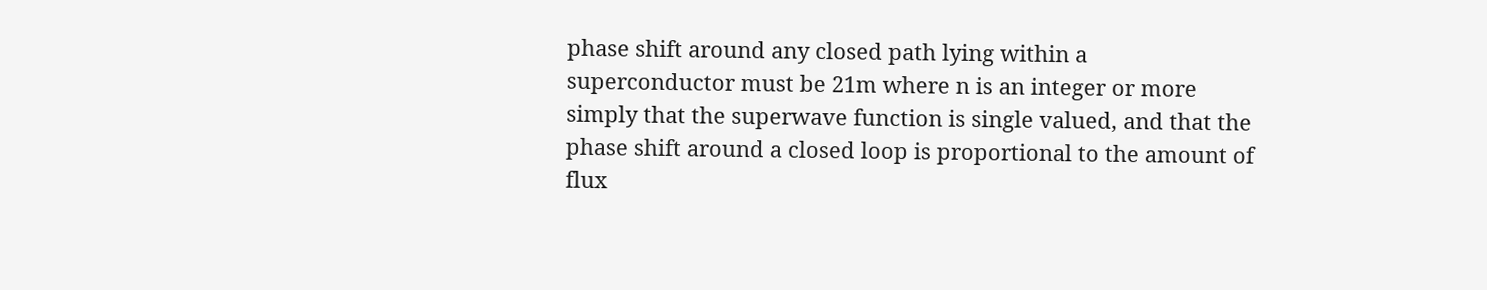phase shift around any closed path lying within a superconductor must be 21m where n is an integer or more simply that the superwave function is single valued, and that the phase shift around a closed loop is proportional to the amount of flux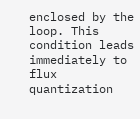enclosed by the loop. This condition leads immediately to flux quantization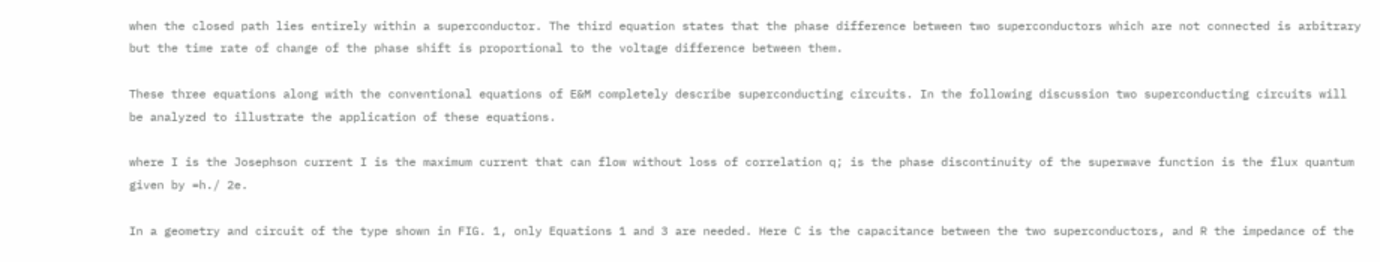when the closed path lies entirely within a superconductor. The third equation states that the phase difference between two superconductors which are not connected is arbitrary but the time rate of change of the phase shift is proportional to the voltage difference between them.

These three equations along with the conventional equations of E&M completely describe superconducting circuits. In the following discussion two superconducting circuits will be analyzed to illustrate the application of these equations.

where I is the Josephson current I is the maximum current that can flow without loss of correlation q; is the phase discontinuity of the superwave function is the flux quantum given by =h./ 2e.

In a geometry and circuit of the type shown in FIG. 1, only Equations 1 and 3 are needed. Here C is the capacitance between the two superconductors, and R the impedance of the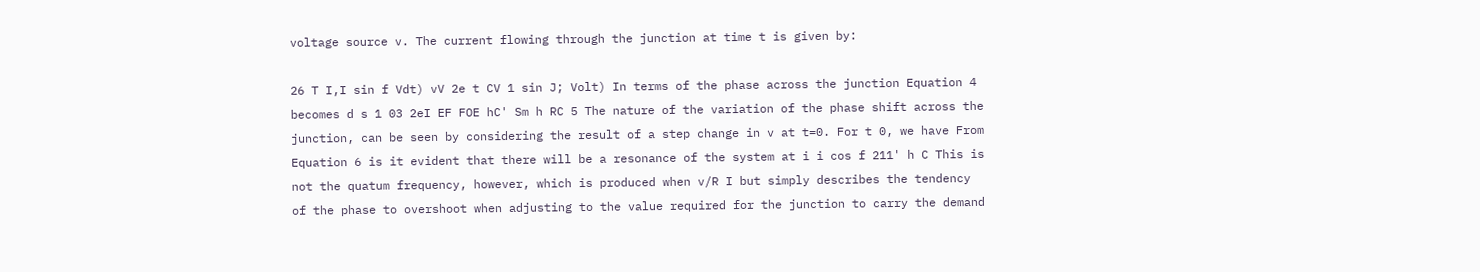voltage source v. The current flowing through the junction at time t is given by:

26 T I,I sin f Vdt) vV 2e t CV 1 sin J; Volt) In terms of the phase across the junction Equation 4 becomes d s 1 03 2eI EF FOE hC' Sm h RC 5 The nature of the variation of the phase shift across the junction, can be seen by considering the result of a step change in v at t=0. For t 0, we have From Equation 6 is it evident that there will be a resonance of the system at i i cos f 211' h C This is not the quatum frequency, however, which is produced when v/R I but simply describes the tendency of the phase to overshoot when adjusting to the value required for the junction to carry the demand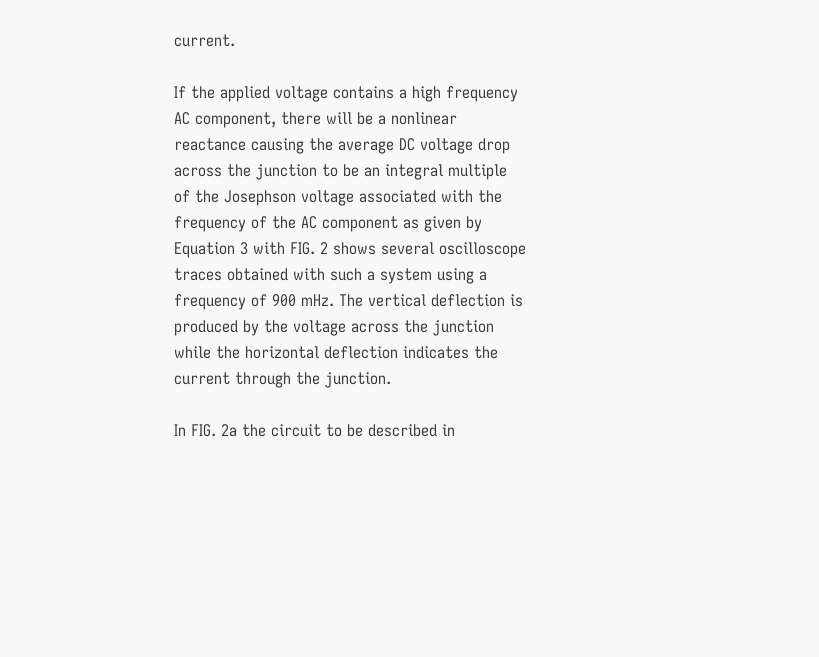current.

If the applied voltage contains a high frequency AC component, there will be a nonlinear reactance causing the average DC voltage drop across the junction to be an integral multiple of the Josephson voltage associated with the frequency of the AC component as given by Equation 3 with FIG. 2 shows several oscilloscope traces obtained with such a system using a frequency of 900 mHz. The vertical deflection is produced by the voltage across the junction while the horizontal deflection indicates the current through the junction.

In FIG. 2a the circuit to be described in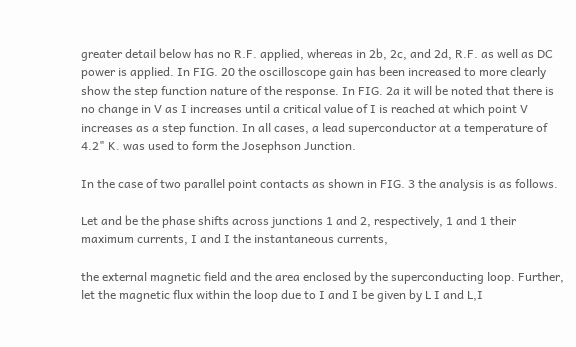greater detail below has no R.F. applied, whereas in 2b, 2c, and 2d, R.F. as well as DC power is applied. In FIG. 20 the oscilloscope gain has been increased to more clearly show the step function nature of the response. In FIG. 2a it will be noted that there is no change in V as I increases until a critical value of I is reached at which point V increases as a step function. In all cases, a lead superconductor at a temperature of 4.2" K. was used to form the Josephson Junction.

In the case of two parallel point contacts as shown in FIG. 3 the analysis is as follows.

Let and be the phase shifts across junctions 1 and 2, respectively, 1 and 1 their maximum currents, I and I the instantaneous currents,

the external magnetic field and the area enclosed by the superconducting loop. Further, let the magnetic flux within the loop due to I and I be given by L I and L,I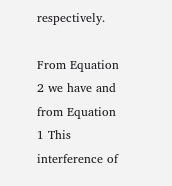respectively.

From Equation 2 we have and from Equation 1 This interference of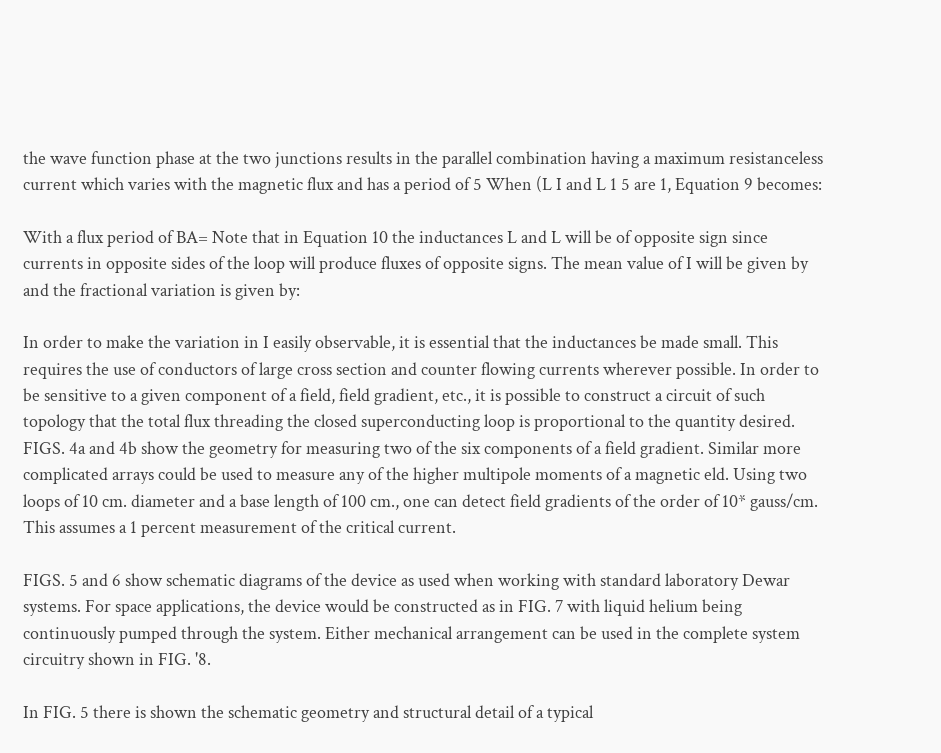the wave function phase at the two junctions results in the parallel combination having a maximum resistanceless current which varies with the magnetic flux and has a period of 5 When (L I and L 1 5 are 1, Equation 9 becomes:

With a flux period of BA= Note that in Equation 10 the inductances L and L will be of opposite sign since currents in opposite sides of the loop will produce fluxes of opposite signs. The mean value of I will be given by and the fractional variation is given by:

In order to make the variation in I easily observable, it is essential that the inductances be made small. This requires the use of conductors of large cross section and counter flowing currents wherever possible. In order to be sensitive to a given component of a field, field gradient, etc., it is possible to construct a circuit of such topology that the total flux threading the closed superconducting loop is proportional to the quantity desired. FIGS. 4a and 4b show the geometry for measuring two of the six components of a field gradient. Similar more complicated arrays could be used to measure any of the higher multipole moments of a magnetic eld. Using two loops of 10 cm. diameter and a base length of 100 cm., one can detect field gradients of the order of 10* gauss/cm. This assumes a 1 percent measurement of the critical current.

FIGS. 5 and 6 show schematic diagrams of the device as used when working with standard laboratory Dewar systems. For space applications, the device would be constructed as in FIG. 7 with liquid helium being continuously pumped through the system. Either mechanical arrangement can be used in the complete system circuitry shown in FIG. '8.

In FIG. 5 there is shown the schematic geometry and structural detail of a typical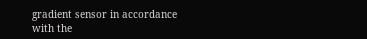gradient sensor in accordance with the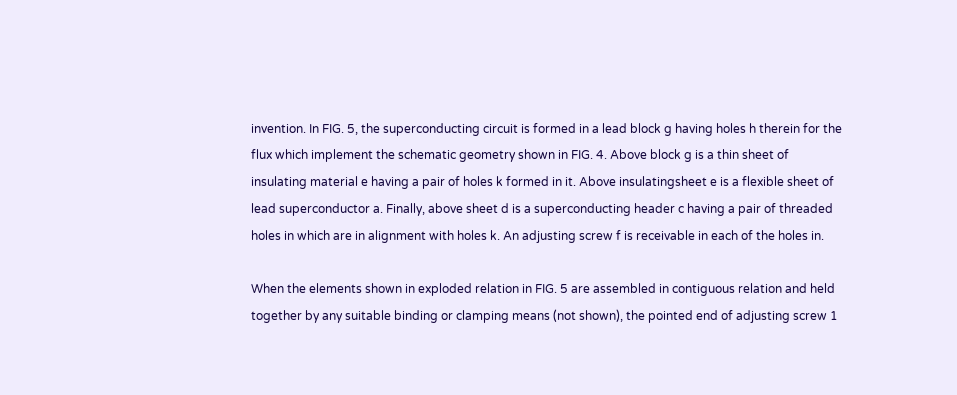invention. In FIG. 5, the superconducting circuit is formed in a lead block g having holes h therein for the flux which implement the schematic geometry shown in FIG. 4. Above block g is a thin sheet of insulating material e having a pair of holes k formed in it. Above insulatingsheet e is a flexible sheet of lead superconductor a. Finally, above sheet d is a superconducting header c having a pair of threaded holes in which are in alignment with holes k. An adjusting screw f is receivable in each of the holes in.

When the elements shown in exploded relation in FIG. 5 are assembled in contiguous relation and held together by any suitable binding or clamping means (not shown), the pointed end of adjusting screw 1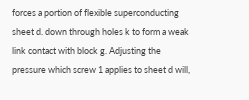forces a portion of flexible superconducting sheet d. down through holes k to form a weak link contact with block g. Adjusting the pressure which screw 1 applies to sheet d will,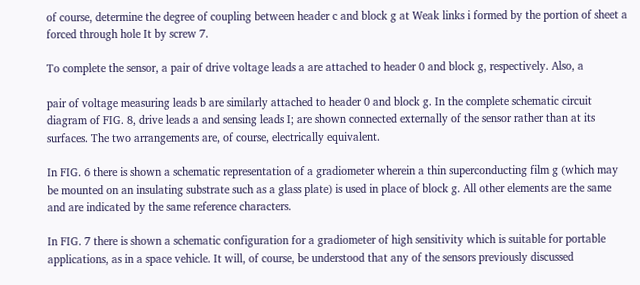of course, determine the degree of coupling between header c and block g at Weak links i formed by the portion of sheet a forced through hole It by screw 7.

To complete the sensor, a pair of drive voltage leads a are attached to header 0 and block g, respectively. Also, a

pair of voltage measuring leads b are similarly attached to header 0 and block g. In the complete schematic circuit diagram of FIG. 8, drive leads a and sensing leads I; are shown connected externally of the sensor rather than at its surfaces. The two arrangements are, of course, electrically equivalent.

In FIG. 6 there is shown a schematic representation of a gradiometer wherein a thin superconducting film g (which may be mounted on an insulating substrate such as a glass plate) is used in place of block g. All other elements are the same and are indicated by the same reference characters.

In FIG. 7 there is shown a schematic configuration for a gradiometer of high sensitivity which is suitable for portable applications, as in a space vehicle. It will, of course, be understood that any of the sensors previously discussed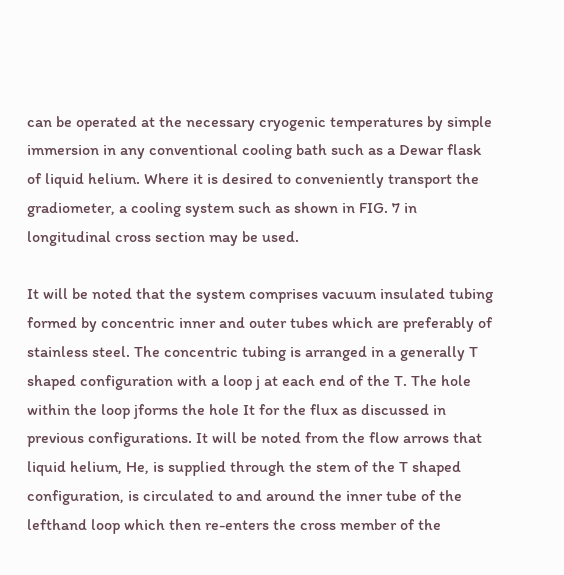can be operated at the necessary cryogenic temperatures by simple immersion in any conventional cooling bath such as a Dewar flask of liquid helium. Where it is desired to conveniently transport the gradiometer, a cooling system such as shown in FIG. 7 in longitudinal cross section may be used.

It will be noted that the system comprises vacuum insulated tubing formed by concentric inner and outer tubes which are preferably of stainless steel. The concentric tubing is arranged in a generally T shaped configuration with a loop j at each end of the T. The hole within the loop jforms the hole It for the flux as discussed in previous configurations. It will be noted from the flow arrows that liquid helium, He, is supplied through the stem of the T shaped configuration, is circulated to and around the inner tube of the lefthand loop which then re-enters the cross member of the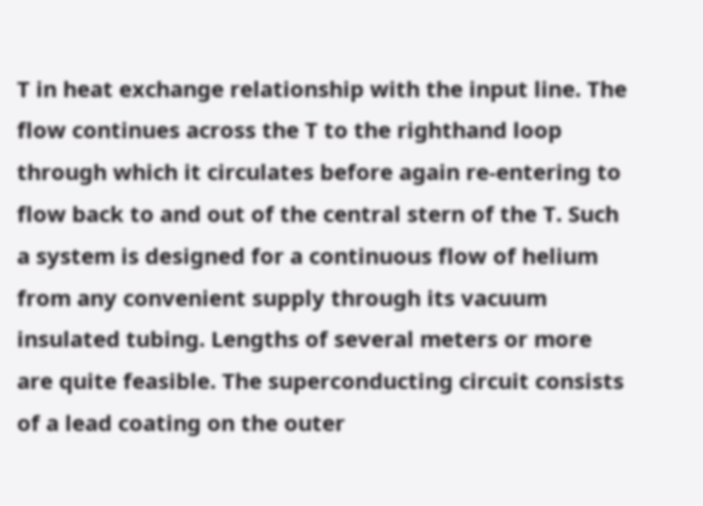T in heat exchange relationship with the input line. The flow continues across the T to the righthand loop through which it circulates before again re-entering to flow back to and out of the central stern of the T. Such a system is designed for a continuous flow of helium from any convenient supply through its vacuum insulated tubing. Lengths of several meters or more are quite feasible. The superconducting circuit consists of a lead coating on the outer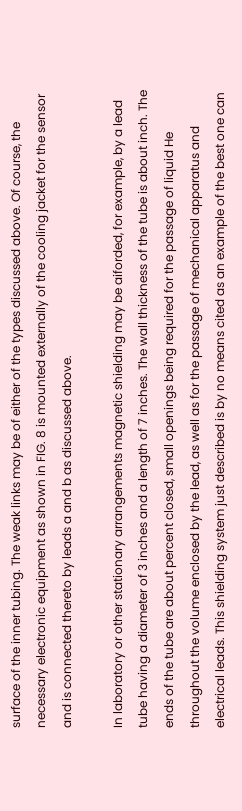surface of the inner tubing. The weak links may be of either of the types discussed above. Of course, the necessary electronic equipment as shown in FIG. 8 is mounted externally of the cooling jacket for the sensor and is connected thereto by leads a and b as discussed above.

In laboratory or other stationary arrangements magnetic shielding may be aiforded, for example, by a lead tube having a diameter of 3 inches and a length of 7 inches. The wall thickness of the tube is about inch. The ends of the tube are about percent closed, small openings being required for the passage of liquid He throughout the volume enclosed by the lead, as well as for the passage of mechanical apparatus and electrical leads. This shielding system just described is by no means cited as an example of the best one can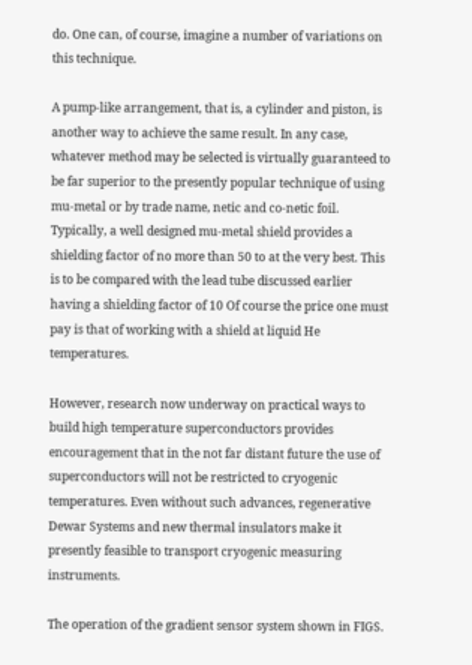do. One can, of course, imagine a number of variations on this technique.

A pump-like arrangement, that is, a cylinder and piston, is another way to achieve the same result. In any case, whatever method may be selected is virtually guaranteed to be far superior to the presently popular technique of using mu-metal or by trade name, netic and co-netic foil. Typically, a well designed mu-metal shield provides a shielding factor of no more than 50 to at the very best. This is to be compared with the lead tube discussed earlier having a shielding factor of 10 Of course the price one must pay is that of working with a shield at liquid He temperatures.

However, research now underway on practical ways to build high temperature superconductors provides encouragement that in the not far distant future the use of superconductors will not be restricted to cryogenic temperatures. Even without such advances, regenerative Dewar Systems and new thermal insulators make it presently feasible to transport cryogenic measuring instruments.

The operation of the gradient sensor system shown in FIGS.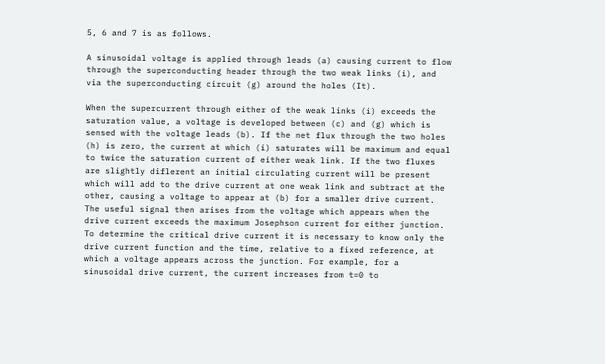5, 6 and 7 is as follows.

A sinusoidal voltage is applied through leads (a) causing current to flow through the superconducting header through the two weak links (i), and via the superconducting circuit (g) around the holes (It).

When the supercurrent through either of the weak links (i) exceeds the saturation value, a voltage is developed between (c) and (g) which is sensed with the voltage leads (b). If the net flux through the two holes (h) is zero, the current at which (i) saturates will be maximum and equal to twice the saturation current of either weak link. If the two fluxes are slightly diflerent an initial circulating current will be present which will add to the drive current at one weak link and subtract at the other, causing a voltage to appear at (b) for a smaller drive current. The useful signal then arises from the voltage which appears when the drive current exceeds the maximum Josephson current for either junction. To determine the critical drive current it is necessary to know only the drive current function and the time, relative to a fixed reference, at which a voltage appears across the junction. For example, for a sinusoidal drive current, the current increases from t=0 to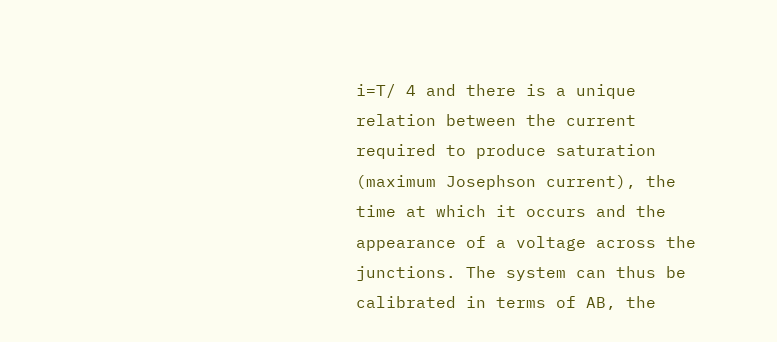i=T/ 4 and there is a unique relation between the current required to produce saturation (maximum Josephson current), the time at which it occurs and the appearance of a voltage across the junctions. The system can thus be calibrated in terms of AB, the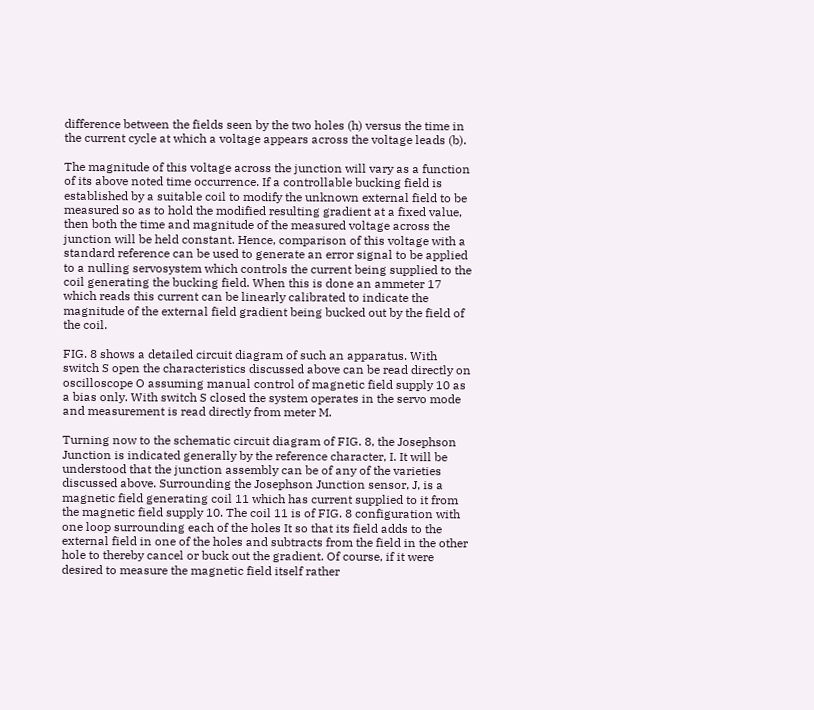difference between the fields seen by the two holes (h) versus the time in the current cycle at which a voltage appears across the voltage leads (b).

The magnitude of this voltage across the junction will vary as a function of its above noted time occurrence. If a controllable bucking field is established by a suitable coil to modify the unknown external field to be measured so as to hold the modified resulting gradient at a fixed value, then both the time and magnitude of the measured voltage across the junction will be held constant. Hence, comparison of this voltage with a standard reference can be used to generate an error signal to be applied to a nulling servosystem which controls the current being supplied to the coil generating the bucking field. When this is done an ammeter 17 which reads this current can be linearly calibrated to indicate the magnitude of the external field gradient being bucked out by the field of the coil.

FIG. 8 shows a detailed circuit diagram of such an apparatus. With switch S open the characteristics discussed above can be read directly on oscilloscope O assuming manual control of magnetic field supply 10 as a bias only. With switch S closed the system operates in the servo mode and measurement is read directly from meter M.

Turning now to the schematic circuit diagram of FIG. 8, the Josephson Junction is indicated generally by the reference character, I. It will be understood that the junction assembly can be of any of the varieties discussed above. Surrounding the Josephson Junction sensor, J, is a magnetic field generating coil 11 which has current supplied to it from the magnetic field supply 10. The coil 11 is of FIG. 8 configuration with one loop surrounding each of the holes It so that its field adds to the external field in one of the holes and subtracts from the field in the other hole to thereby cancel or buck out the gradient. Of course, if it were desired to measure the magnetic field itself rather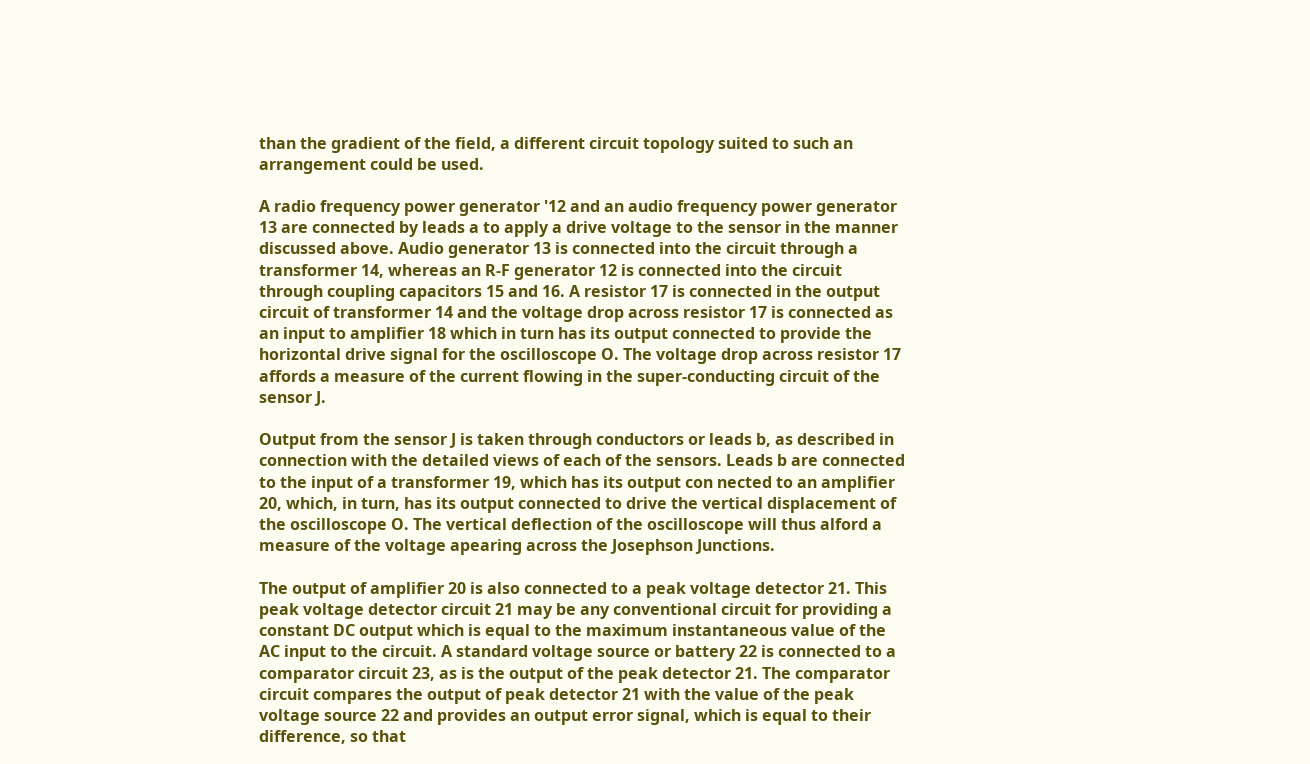than the gradient of the field, a different circuit topology suited to such an arrangement could be used.

A radio frequency power generator '12 and an audio frequency power generator 13 are connected by leads a to apply a drive voltage to the sensor in the manner discussed above. Audio generator 13 is connected into the circuit through a transformer 14, whereas an R-F generator 12 is connected into the circuit through coupling capacitors 15 and 16. A resistor 17 is connected in the output circuit of transformer 14 and the voltage drop across resistor 17 is connected as an input to amplifier 18 which in turn has its output connected to provide the horizontal drive signal for the oscilloscope O. The voltage drop across resistor 17 affords a measure of the current flowing in the super-conducting circuit of the sensor J.

Output from the sensor J is taken through conductors or leads b, as described in connection with the detailed views of each of the sensors. Leads b are connected to the input of a transformer 19, which has its output con nected to an amplifier 20, which, in turn, has its output connected to drive the vertical displacement of the oscilloscope O. The vertical deflection of the oscilloscope will thus alford a measure of the voltage apearing across the Josephson Junctions.

The output of amplifier 20 is also connected to a peak voltage detector 21. This peak voltage detector circuit 21 may be any conventional circuit for providing a constant DC output which is equal to the maximum instantaneous value of the AC input to the circuit. A standard voltage source or battery 22 is connected to a comparator circuit 23, as is the output of the peak detector 21. The comparator circuit compares the output of peak detector 21 with the value of the peak voltage source 22 and provides an output error signal, which is equal to their difference, so that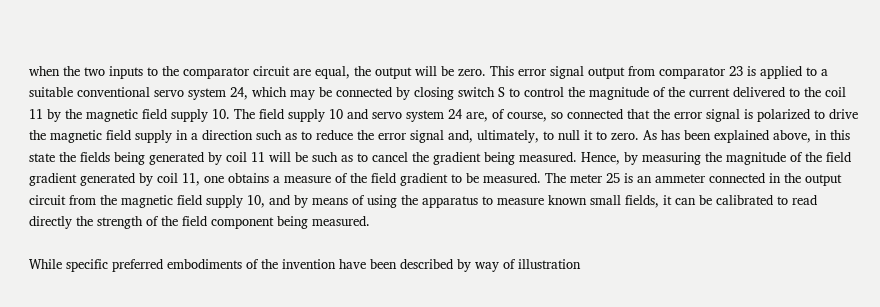when the two inputs to the comparator circuit are equal, the output will be zero. This error signal output from comparator 23 is applied to a suitable conventional servo system 24, which may be connected by closing switch S to control the magnitude of the current delivered to the coil 11 by the magnetic field supply 10. The field supply 10 and servo system 24 are, of course, so connected that the error signal is polarized to drive the magnetic field supply in a direction such as to reduce the error signal and, ultimately, to null it to zero. As has been explained above, in this state the fields being generated by coil 11 will be such as to cancel the gradient being measured. Hence, by measuring the magnitude of the field gradient generated by coil 11, one obtains a measure of the field gradient to be measured. The meter 25 is an ammeter connected in the output circuit from the magnetic field supply 10, and by means of using the apparatus to measure known small fields, it can be calibrated to read directly the strength of the field component being measured.

While specific preferred embodiments of the invention have been described by way of illustration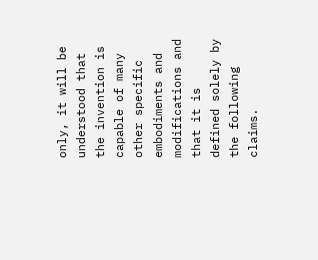only, it will be understood that the invention is capable of many other specific embodiments and modifications and that it is defined solely by the following claims.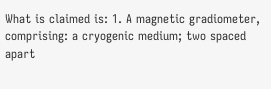What is claimed is: 1. A magnetic gradiometer, comprising: a cryogenic medium; two spaced apart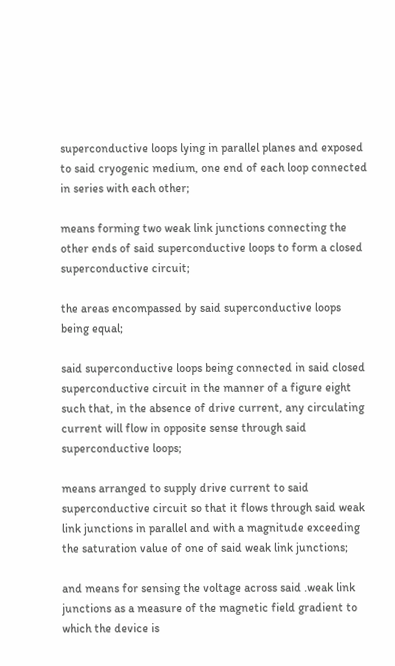superconductive loops lying in parallel planes and exposed to said cryogenic medium, one end of each loop connected in series with each other;

means forming two weak link junctions connecting the other ends of said superconductive loops to form a closed superconductive circuit;

the areas encompassed by said superconductive loops being equal;

said superconductive loops being connected in said closed superconductive circuit in the manner of a figure eight such that, in the absence of drive current, any circulating current will flow in opposite sense through said superconductive loops;

means arranged to supply drive current to said superconductive circuit so that it flows through said weak link junctions in parallel and with a magnitude exceeding the saturation value of one of said weak link junctions;

and means for sensing the voltage across said .weak link junctions as a measure of the magnetic field gradient to which the device is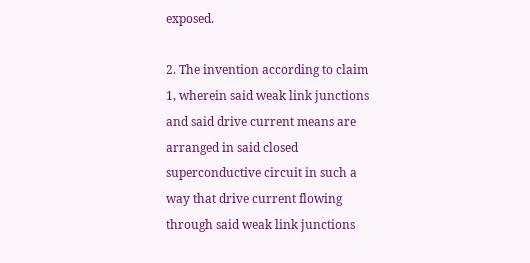exposed.

2. The invention according to claim 1, wherein said weak link junctions and said drive current means are arranged in said closed superconductive circuit in such a way that drive current flowing through said weak link junctions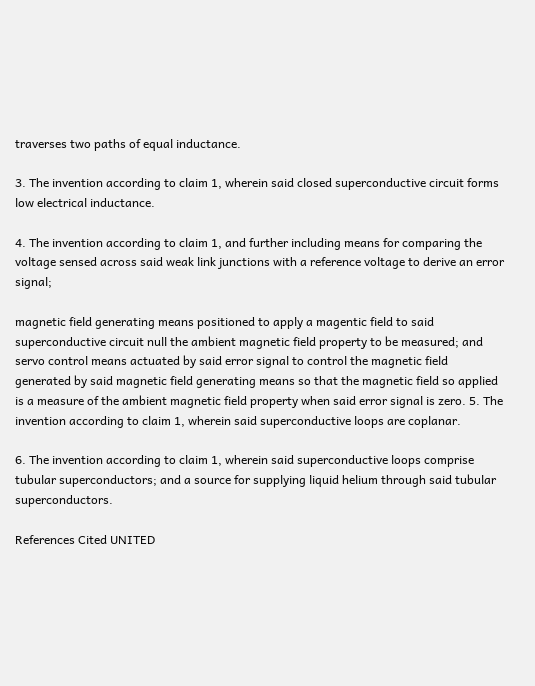traverses two paths of equal inductance.

3. The invention according to claim 1, wherein said closed superconductive circuit forms low electrical inductance.

4. The invention according to claim 1, and further including means for comparing the voltage sensed across said weak link junctions with a reference voltage to derive an error signal;

magnetic field generating means positioned to apply a magentic field to said superconductive circuit null the ambient magnetic field property to be measured; and servo control means actuated by said error signal to control the magnetic field generated by said magnetic field generating means so that the magnetic field so applied is a measure of the ambient magnetic field property when said error signal is zero. 5. The invention according to claim 1, wherein said superconductive loops are coplanar.

6. The invention according to claim 1, wherein said superconductive loops comprise tubular superconductors; and a source for supplying liquid helium through said tubular superconductors.

References Cited UNITED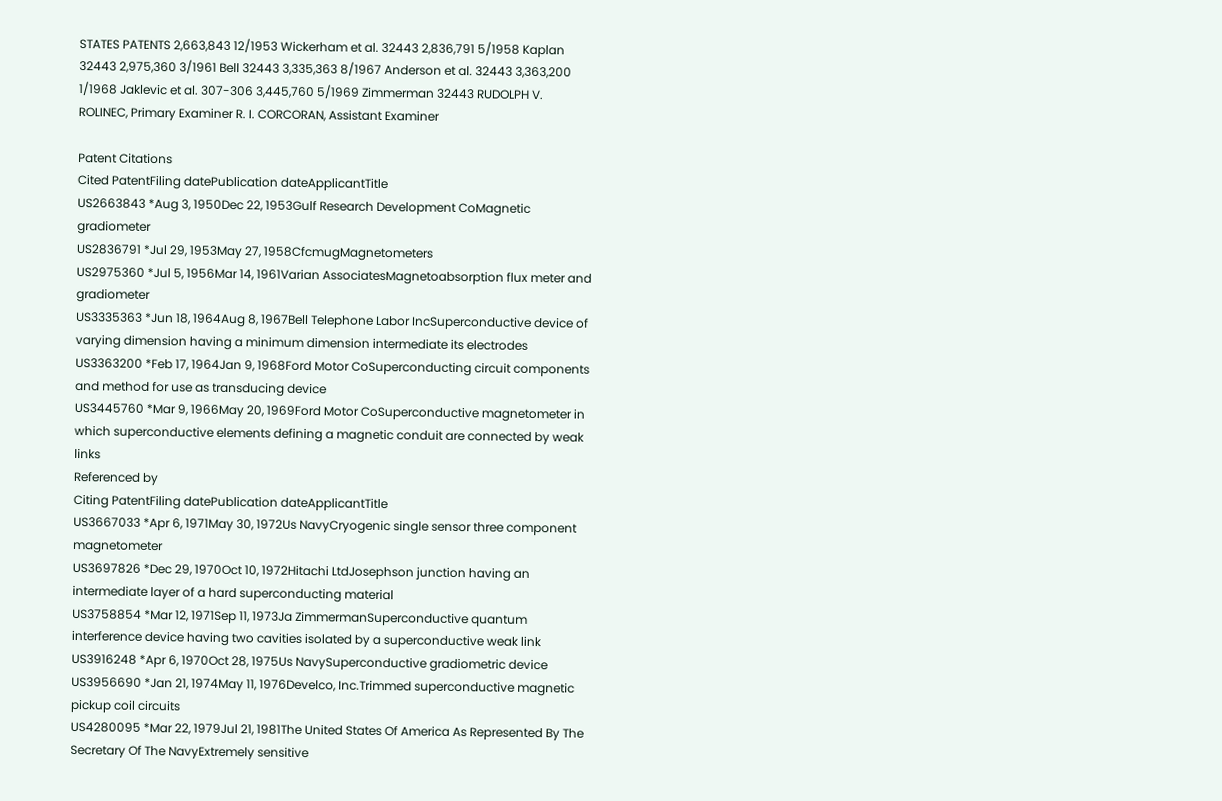STATES PATENTS 2,663,843 12/1953 Wickerham et al. 32443 2,836,791 5/1958 Kaplan 32443 2,975,360 3/1961 Bell 32443 3,335,363 8/1967 Anderson et al. 32443 3,363,200 1/1968 Jaklevic et al. 307-306 3,445,760 5/1969 Zimmerman 32443 RUDOLPH V. ROLINEC, Primary Examiner R. I. CORCORAN, Assistant Examiner

Patent Citations
Cited PatentFiling datePublication dateApplicantTitle
US2663843 *Aug 3, 1950Dec 22, 1953Gulf Research Development CoMagnetic gradiometer
US2836791 *Jul 29, 1953May 27, 1958CfcmugMagnetometers
US2975360 *Jul 5, 1956Mar 14, 1961Varian AssociatesMagnetoabsorption flux meter and gradiometer
US3335363 *Jun 18, 1964Aug 8, 1967Bell Telephone Labor IncSuperconductive device of varying dimension having a minimum dimension intermediate its electrodes
US3363200 *Feb 17, 1964Jan 9, 1968Ford Motor CoSuperconducting circuit components and method for use as transducing device
US3445760 *Mar 9, 1966May 20, 1969Ford Motor CoSuperconductive magnetometer in which superconductive elements defining a magnetic conduit are connected by weak links
Referenced by
Citing PatentFiling datePublication dateApplicantTitle
US3667033 *Apr 6, 1971May 30, 1972Us NavyCryogenic single sensor three component magnetometer
US3697826 *Dec 29, 1970Oct 10, 1972Hitachi LtdJosephson junction having an intermediate layer of a hard superconducting material
US3758854 *Mar 12, 1971Sep 11, 1973Ja ZimmermanSuperconductive quantum interference device having two cavities isolated by a superconductive weak link
US3916248 *Apr 6, 1970Oct 28, 1975Us NavySuperconductive gradiometric device
US3956690 *Jan 21, 1974May 11, 1976Develco, Inc.Trimmed superconductive magnetic pickup coil circuits
US4280095 *Mar 22, 1979Jul 21, 1981The United States Of America As Represented By The Secretary Of The NavyExtremely sensitive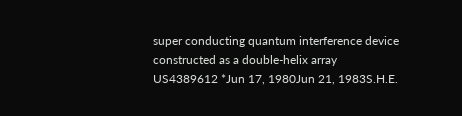super conducting quantum interference device constructed as a double-helix array
US4389612 *Jun 17, 1980Jun 21, 1983S.H.E.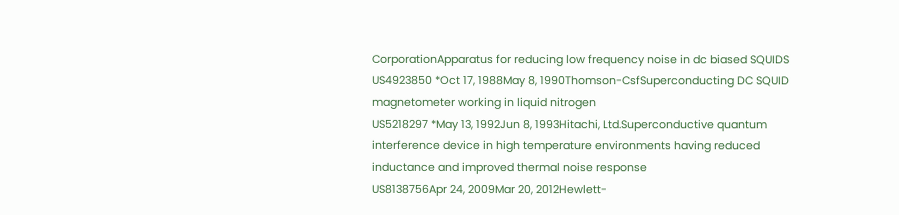CorporationApparatus for reducing low frequency noise in dc biased SQUIDS
US4923850 *Oct 17, 1988May 8, 1990Thomson-CsfSuperconducting DC SQUID magnetometer working in liquid nitrogen
US5218297 *May 13, 1992Jun 8, 1993Hitachi, Ltd.Superconductive quantum interference device in high temperature environments having reduced inductance and improved thermal noise response
US8138756Apr 24, 2009Mar 20, 2012Hewlett-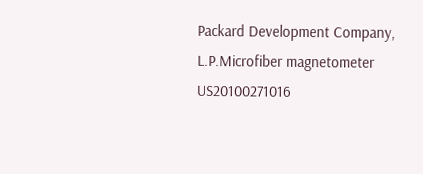Packard Development Company, L.P.Microfiber magnetometer
US20100271016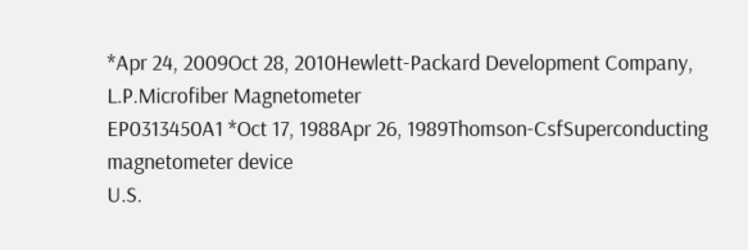*Apr 24, 2009Oct 28, 2010Hewlett-Packard Development Company, L.P.Microfiber Magnetometer
EP0313450A1 *Oct 17, 1988Apr 26, 1989Thomson-CsfSuperconducting magnetometer device
U.S.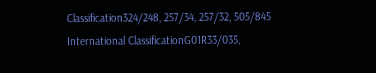Classification324/248, 257/34, 257/32, 505/845
International ClassificationG01R33/035,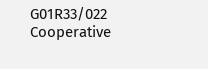G01R33/022
Cooperative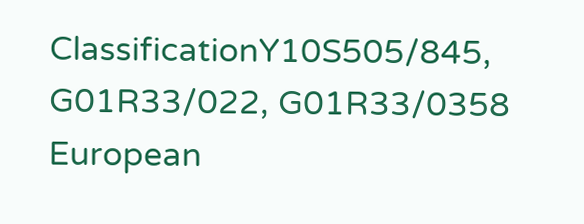ClassificationY10S505/845, G01R33/022, G01R33/0358
European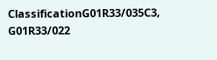ClassificationG01R33/035C3, G01R33/022